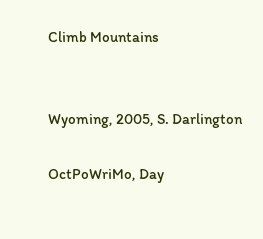Climb Mountains


Wyoming, 2005, S. Darlington

OctPoWriMo, Day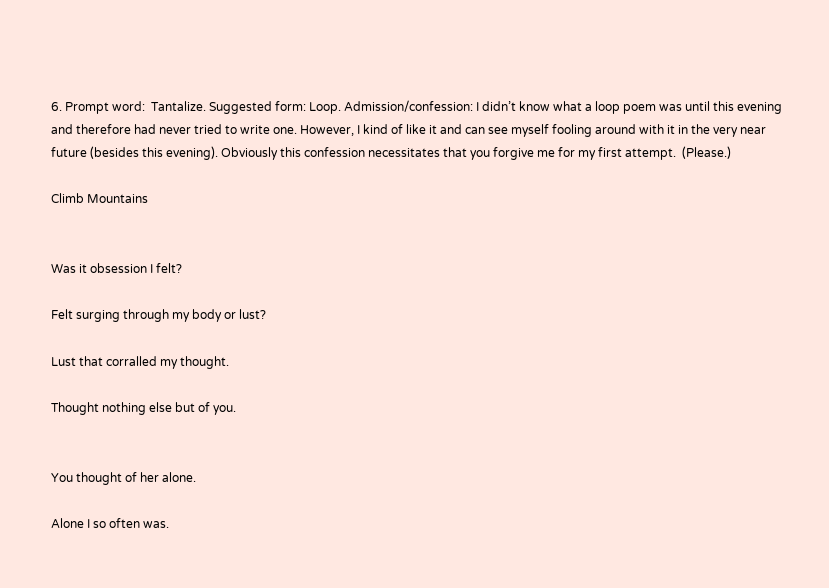6. Prompt word:  Tantalize. Suggested form: Loop. Admission/confession: I didn’t know what a loop poem was until this evening and therefore had never tried to write one. However, I kind of like it and can see myself fooling around with it in the very near future (besides this evening). Obviously this confession necessitates that you forgive me for my first attempt.  (Please.)

Climb Mountains


Was it obsession I felt?

Felt surging through my body or lust?

Lust that corralled my thought.

Thought nothing else but of you.


You thought of her alone.

Alone I so often was.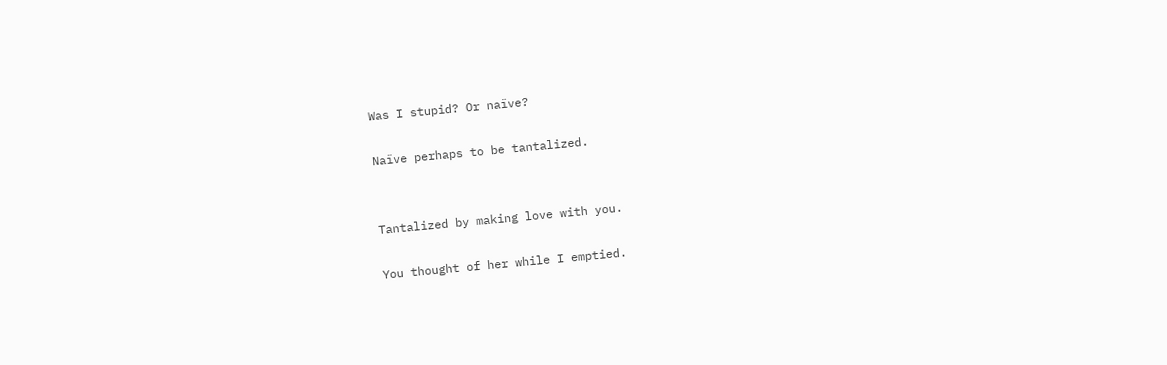Was I stupid? Or naïve?

Naïve perhaps to be tantalized.


Tantalized by making love with you.

You thought of her while I emptied.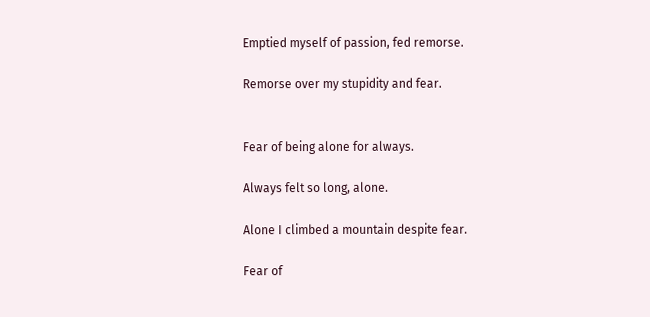Emptied myself of passion, fed remorse.

Remorse over my stupidity and fear.


Fear of being alone for always.

Always felt so long, alone.

Alone I climbed a mountain despite fear.

Fear of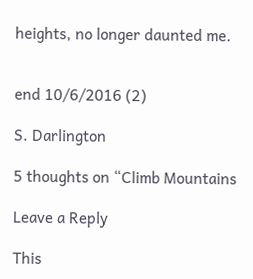heights, no longer daunted me.


end 10/6/2016 (2)

S. Darlington

5 thoughts on “Climb Mountains

Leave a Reply

This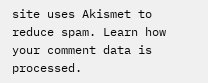site uses Akismet to reduce spam. Learn how your comment data is processed.